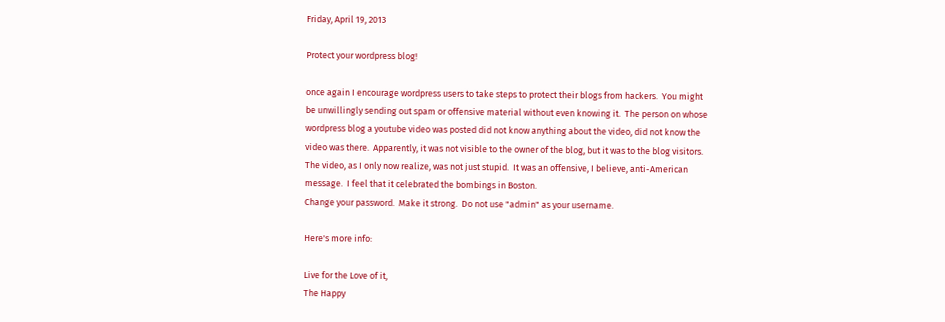Friday, April 19, 2013

Protect your wordpress blog!

once again I encourage wordpress users to take steps to protect their blogs from hackers.  You might be unwillingly sending out spam or offensive material without even knowing it.  The person on whose wordpress blog a youtube video was posted did not know anything about the video, did not know the video was there.  Apparently, it was not visible to the owner of the blog, but it was to the blog visitors.  The video, as I only now realize, was not just stupid.  It was an offensive, I believe, anti-American message.  I feel that it celebrated the bombings in Boston.
Change your password.  Make it strong.  Do not use "admin" as your username.

Here's more info:

Live for the Love of it,
The Happy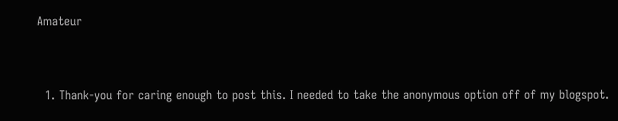Amateur


  1. Thank-you for caring enough to post this. I needed to take the anonymous option off of my blogspot.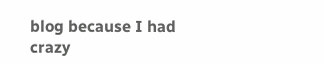blog because I had crazy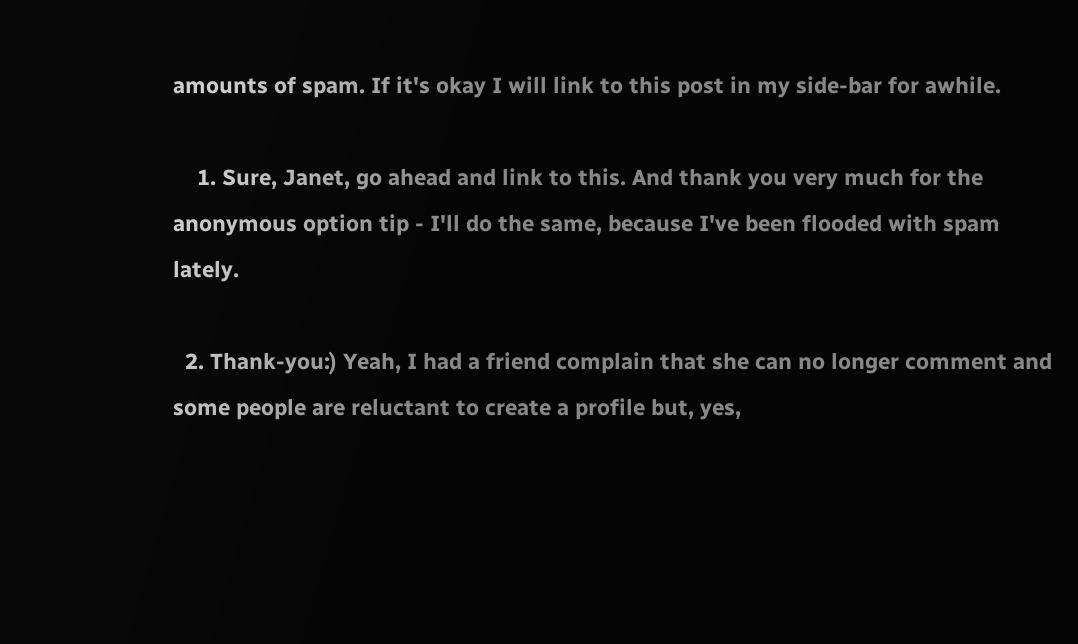amounts of spam. If it's okay I will link to this post in my side-bar for awhile.

    1. Sure, Janet, go ahead and link to this. And thank you very much for the anonymous option tip - I'll do the same, because I've been flooded with spam lately.

  2. Thank-you:) Yeah, I had a friend complain that she can no longer comment and some people are reluctant to create a profile but, yes,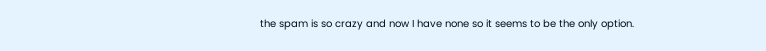the spam is so crazy and now I have none so it seems to be the only option.